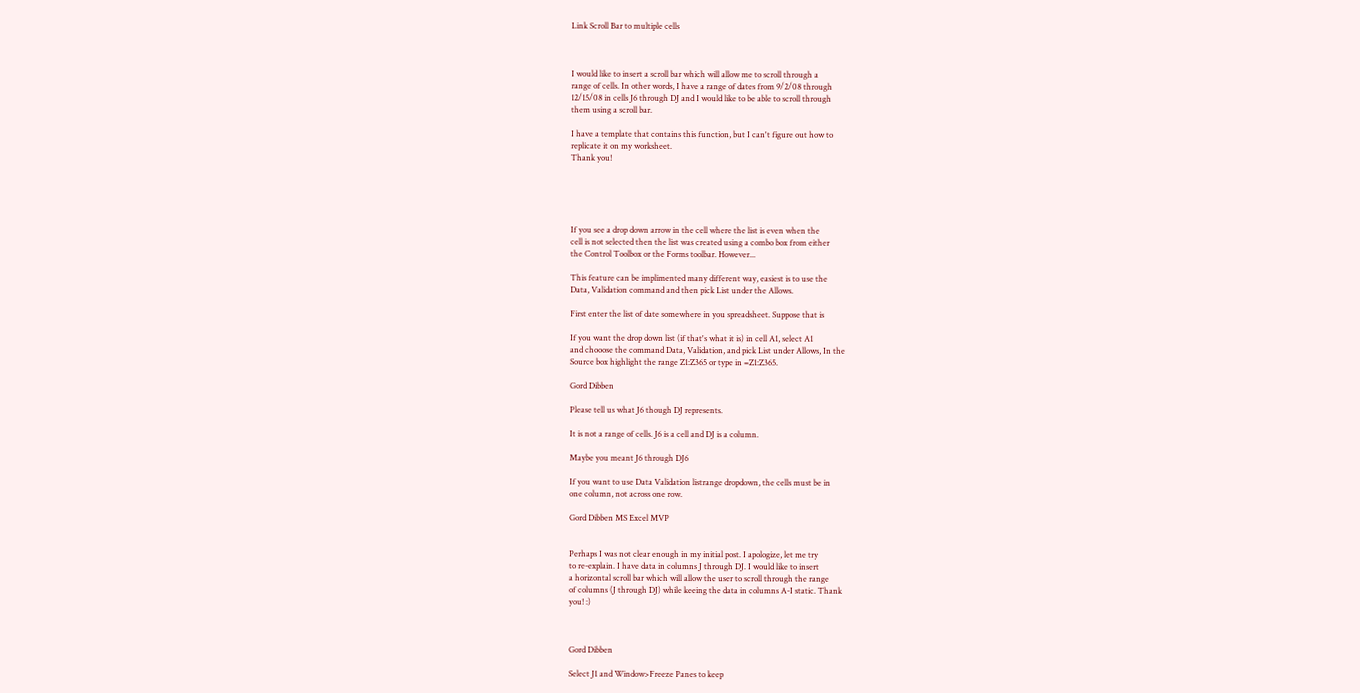Link Scroll Bar to multiple cells



I would like to insert a scroll bar which will allow me to scroll through a
range of cells. In other words, I have a range of dates from 9/2/08 through
12/15/08 in cells J6 through DJ and I would like to be able to scroll through
them using a scroll bar.

I have a template that contains this function, but I can't figure out how to
replicate it on my worksheet.
Thank you!





If you see a drop down arrow in the cell where the list is even when the
cell is not selected then the list was created using a combo box from either
the Control Toolbox or the Forms toolbar. However...

This feature can be implimented many different way, easiest is to use the
Data, Validation command and then pick List under the Allows.

First enter the list of date somewhere in you spreadsheet. Suppose that is

If you want the drop down list (if that's what it is) in cell A1, select A1
and chooose the command Data, Validation, and pick List under Allows, In the
Source box highlight the range Z1:Z365 or type in =Z1:Z365.

Gord Dibben

Please tell us what J6 though DJ represents.

It is not a range of cells. J6 is a cell and DJ is a column.

Maybe you meant J6 through DJ6

If you want to use Data Validation listrange dropdown, the cells must be in
one column, not across one row.

Gord Dibben MS Excel MVP


Perhaps I was not clear enough in my initial post. I apologize, let me try
to re-explain. I have data in columns J through DJ. I would like to insert
a horizontal scroll bar which will allow the user to scroll through the range
of columns (J through DJ) while keeing the data in columns A-I static. Thank
you! :)



Gord Dibben

Select J1 and Window>Freeze Panes to keep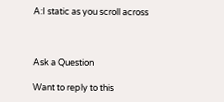A:I static as you scroll across



Ask a Question

Want to reply to this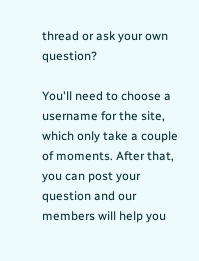thread or ask your own question?

You'll need to choose a username for the site, which only take a couple of moments. After that, you can post your question and our members will help you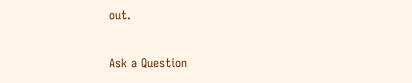out.

Ask a Question